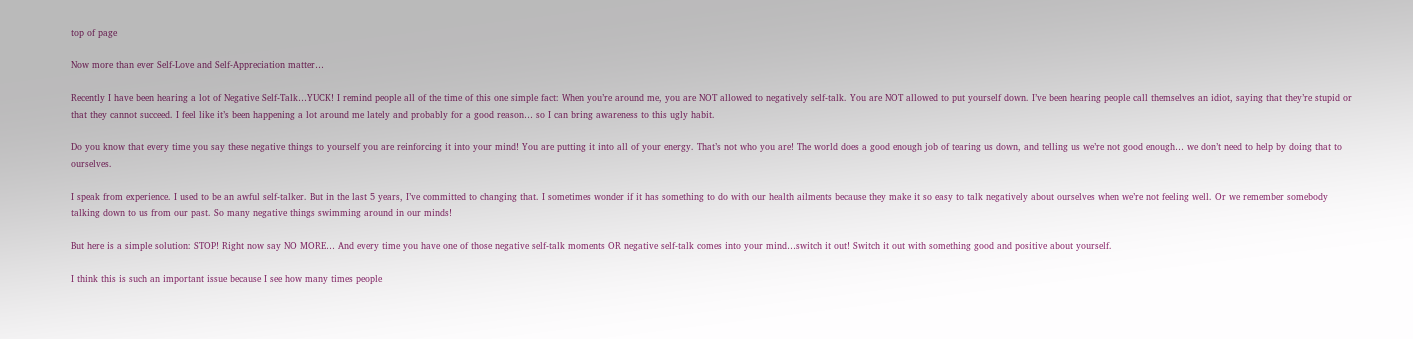top of page

Now more than ever Self-Love and Self-Appreciation matter…

Recently I have been hearing a lot of Negative Self-Talk…YUCK! I remind people all of the time of this one simple fact: When you’re around me, you are NOT allowed to negatively self-talk. You are NOT allowed to put yourself down. I’ve been hearing people call themselves an idiot, saying that they’re stupid or that they cannot succeed. I feel like it’s been happening a lot around me lately and probably for a good reason… so I can bring awareness to this ugly habit.

Do you know that every time you say these negative things to yourself you are reinforcing it into your mind! You are putting it into all of your energy. That’s not who you are! The world does a good enough job of tearing us down, and telling us we’re not good enough… we don’t need to help by doing that to ourselves.

I speak from experience. I used to be an awful self-talker. But in the last 5 years, I’ve committed to changing that. I sometimes wonder if it has something to do with our health ailments because they make it so easy to talk negatively about ourselves when we’re not feeling well. Or we remember somebody talking down to us from our past. So many negative things swimming around in our minds!

But here is a simple solution: STOP! Right now say NO MORE… And every time you have one of those negative self-talk moments OR negative self-talk comes into your mind…switch it out! Switch it out with something good and positive about yourself.

I think this is such an important issue because I see how many times people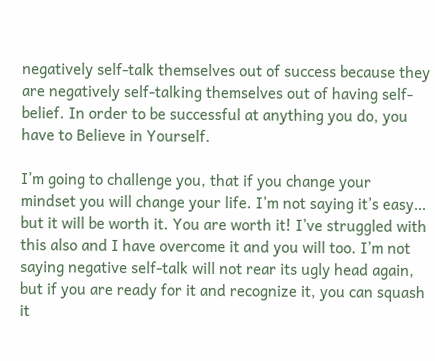negatively self-talk themselves out of success because they are negatively self-talking themselves out of having self-belief. In order to be successful at anything you do, you have to Believe in Yourself.

I’m going to challenge you, that if you change your mindset you will change your life. I’m not saying it’s easy… but it will be worth it. You are worth it! I’ve struggled with this also and I have overcome it and you will too. I’m not saying negative self-talk will not rear its ugly head again, but if you are ready for it and recognize it, you can squash it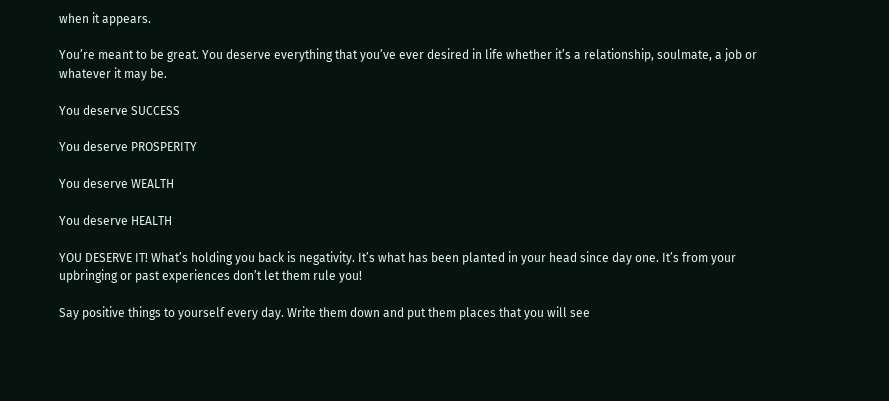when it appears.

You’re meant to be great. You deserve everything that you’ve ever desired in life whether it’s a relationship, soulmate, a job or whatever it may be.

You deserve SUCCESS

You deserve PROSPERITY

You deserve WEALTH

You deserve HEALTH

YOU DESERVE IT! What’s holding you back is negativity. It’s what has been planted in your head since day one. It’s from your upbringing or past experiences don’t let them rule you!

Say positive things to yourself every day. Write them down and put them places that you will see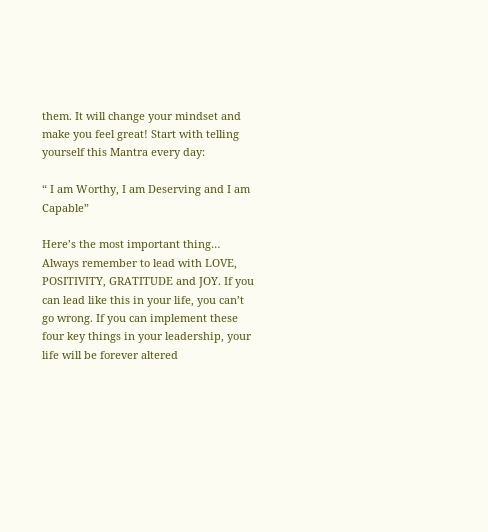them. It will change your mindset and make you feel great! Start with telling yourself this Mantra every day:

“ I am Worthy, I am Deserving and I am Capable”

Here’s the most important thing… Always remember to lead with LOVE, POSITIVITY, GRATITUDE and JOY. If you can lead like this in your life, you can’t go wrong. If you can implement these four key things in your leadership, your life will be forever altered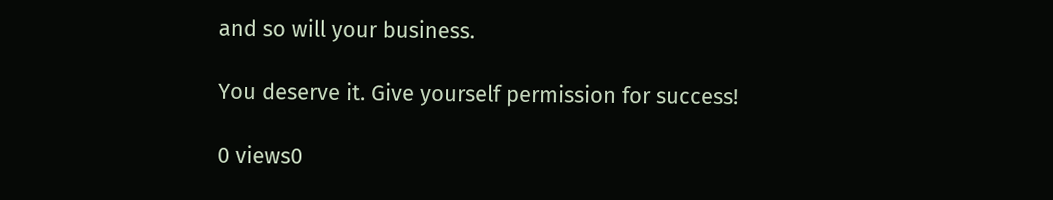and so will your business.

You deserve it. Give yourself permission for success!

0 views0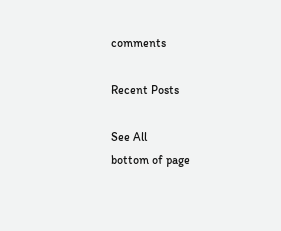comments

Recent Posts

See All
bottom of page